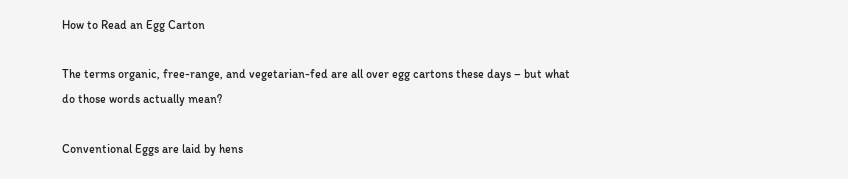How to Read an Egg Carton

The terms organic, free-range, and vegetarian-fed are all over egg cartons these days – but what do those words actually mean?

Conventional Eggs are laid by hens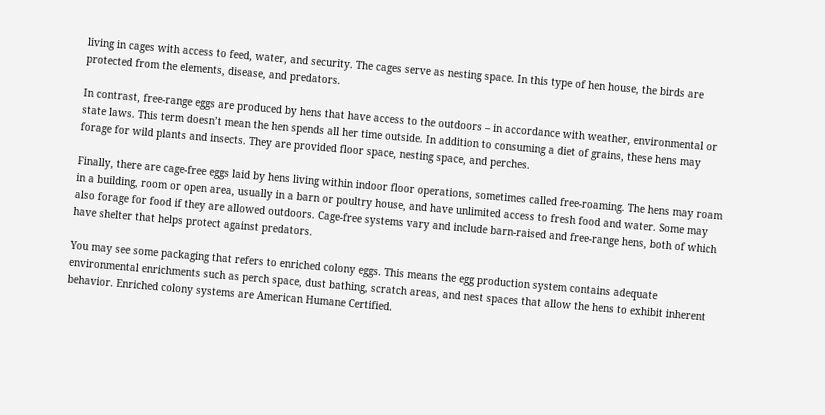living in cages with access to feed, water, and security. The cages serve as nesting space. In this type of hen house, the birds are protected from the elements, disease, and predators.

In contrast, free-range eggs are produced by hens that have access to the outdoors – in accordance with weather, environmental or state laws. This term doesn’t mean the hen spends all her time outside. In addition to consuming a diet of grains, these hens may forage for wild plants and insects. They are provided floor space, nesting space, and perches.

Finally, there are cage-free eggs laid by hens living within indoor floor operations, sometimes called free-roaming. The hens may roam in a building, room or open area, usually in a barn or poultry house, and have unlimited access to fresh food and water. Some may also forage for food if they are allowed outdoors. Cage-free systems vary and include barn-raised and free-range hens, both of which have shelter that helps protect against predators.

You may see some packaging that refers to enriched colony eggs. This means the egg production system contains adequate environmental enrichments such as perch space, dust bathing, scratch areas, and nest spaces that allow the hens to exhibit inherent behavior. Enriched colony systems are American Humane Certified.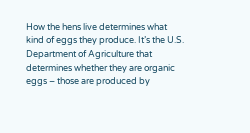How the hens live determines what kind of eggs they produce. It’s the U.S. Department of Agriculture that determines whether they are organic eggs – those are produced by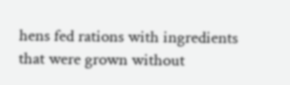hens fed rations with ingredients that were grown without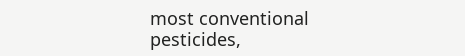most conventional pesticides,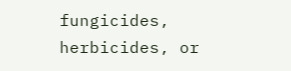fungicides, herbicides, or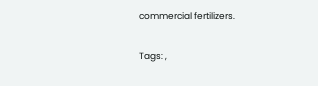commercial fertilizers.

Tags: ,